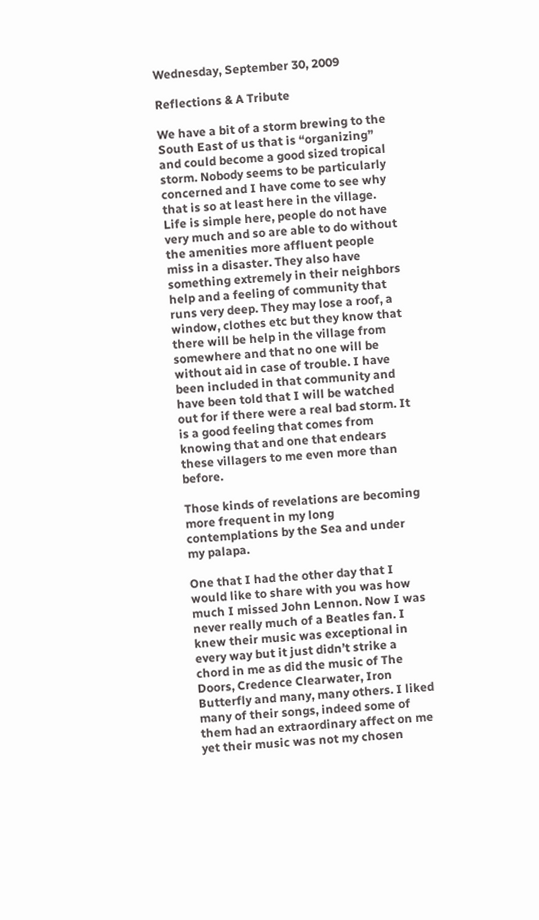Wednesday, September 30, 2009

Reflections & A Tribute

We have a bit of a storm brewing to the South East of us that is “organizing” and could become a good sized tropical storm. Nobody seems to be particularly concerned and I have come to see why that is so at least here in the village. Life is simple here, people do not have very much and so are able to do without the amenities more affluent people miss in a disaster. They also have something extremely in their neighbors help and a feeling of community that runs very deep. They may lose a roof, a window, clothes etc but they know that there will be help in the village from somewhere and that no one will be without aid in case of trouble. I have been included in that community and have been told that I will be watched out for if there were a real bad storm. It is a good feeling that comes from knowing that and one that endears these villagers to me even more than before.

Those kinds of revelations are becoming more frequent in my long contemplations by the Sea and under my palapa.

One that I had the other day that I would like to share with you was how much I missed John Lennon. Now I was never really much of a Beatles fan. I knew their music was exceptional in every way but it just didn’t strike a chord in me as did the music of The Doors, Credence Clearwater, Iron Butterfly and many, many others. I liked many of their songs, indeed some of them had an extraordinary affect on me yet their music was not my chosen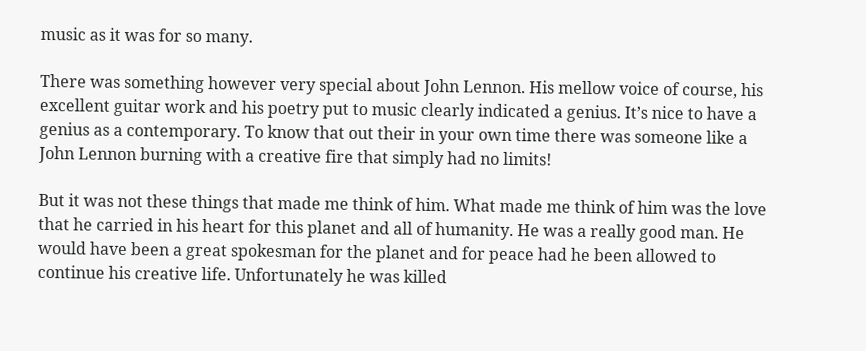music as it was for so many.

There was something however very special about John Lennon. His mellow voice of course, his excellent guitar work and his poetry put to music clearly indicated a genius. It’s nice to have a genius as a contemporary. To know that out their in your own time there was someone like a John Lennon burning with a creative fire that simply had no limits!

But it was not these things that made me think of him. What made me think of him was the love that he carried in his heart for this planet and all of humanity. He was a really good man. He would have been a great spokesman for the planet and for peace had he been allowed to continue his creative life. Unfortunately he was killed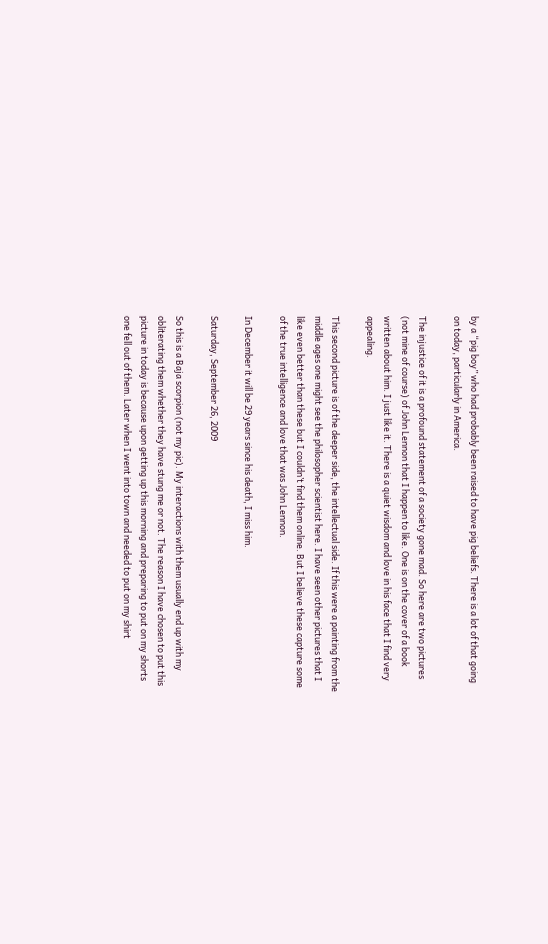by a “pig boy” who had probably been raised to have pig beliefs. There is a lot of that going on today, particularly in America.

The injustice of it is a profound statement of a society gone mad. So here are two pictures (not mine of course) of John Lennon that I happen to like. One is on the cover of a book written about him. I just like it. There is a quiet wisdom and love in his face that I find very appealing.

This second picture is of the deeper side, the intellectual side. If this were a painting from the middle ages one might see the philosopher scientist here. I have seen other pictures that I like even better than these but I couldn’t find them online. But I believe these capture some of the true intelligence and love that was John Lennon.

In December it will be 29 years since his death, I miss him.

Saturday, September 26, 2009

So this is a Baja scorpion (not my pic). My interactions with them usually end up with my obliterating them whether they have stung me or not. The reason I have chosen to put this picture in today is because upon getting up this morning and preparing to put on my shorts one fell out of them. Later when I went into town and needed to put on my shirt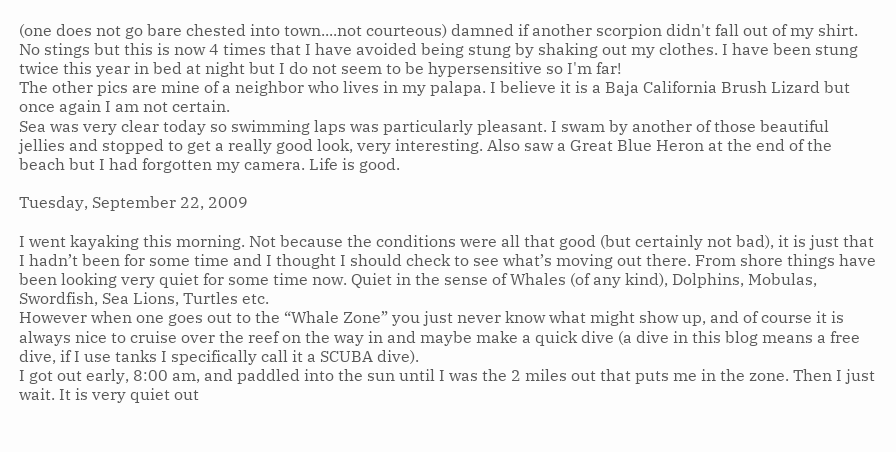(one does not go bare chested into town....not courteous) damned if another scorpion didn't fall out of my shirt. No stings but this is now 4 times that I have avoided being stung by shaking out my clothes. I have been stung twice this year in bed at night but I do not seem to be hypersensitive so I'm far!
The other pics are mine of a neighbor who lives in my palapa. I believe it is a Baja California Brush Lizard but once again I am not certain.
Sea was very clear today so swimming laps was particularly pleasant. I swam by another of those beautiful jellies and stopped to get a really good look, very interesting. Also saw a Great Blue Heron at the end of the beach but I had forgotten my camera. Life is good.

Tuesday, September 22, 2009

I went kayaking this morning. Not because the conditions were all that good (but certainly not bad), it is just that I hadn’t been for some time and I thought I should check to see what’s moving out there. From shore things have been looking very quiet for some time now. Quiet in the sense of Whales (of any kind), Dolphins, Mobulas, Swordfish, Sea Lions, Turtles etc.
However when one goes out to the “Whale Zone” you just never know what might show up, and of course it is always nice to cruise over the reef on the way in and maybe make a quick dive (a dive in this blog means a free dive, if I use tanks I specifically call it a SCUBA dive).
I got out early, 8:00 am, and paddled into the sun until I was the 2 miles out that puts me in the zone. Then I just wait. It is very quiet out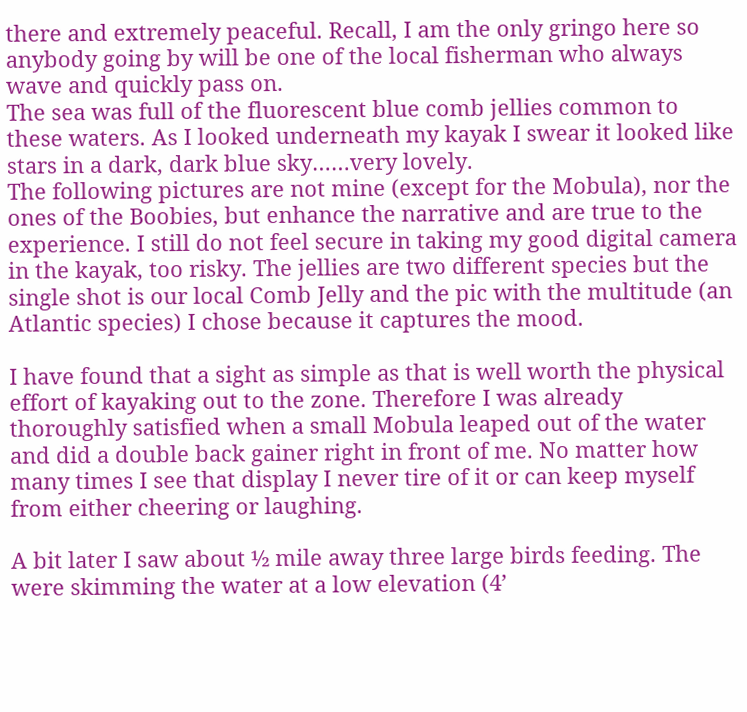there and extremely peaceful. Recall, I am the only gringo here so anybody going by will be one of the local fisherman who always wave and quickly pass on.
The sea was full of the fluorescent blue comb jellies common to these waters. As I looked underneath my kayak I swear it looked like stars in a dark, dark blue sky……very lovely.
The following pictures are not mine (except for the Mobula), nor the ones of the Boobies, but enhance the narrative and are true to the experience. I still do not feel secure in taking my good digital camera in the kayak, too risky. The jellies are two different species but the single shot is our local Comb Jelly and the pic with the multitude (an Atlantic species) I chose because it captures the mood.

I have found that a sight as simple as that is well worth the physical effort of kayaking out to the zone. Therefore I was already thoroughly satisfied when a small Mobula leaped out of the water and did a double back gainer right in front of me. No matter how many times I see that display I never tire of it or can keep myself from either cheering or laughing.

A bit later I saw about ½ mile away three large birds feeding. The were skimming the water at a low elevation (4’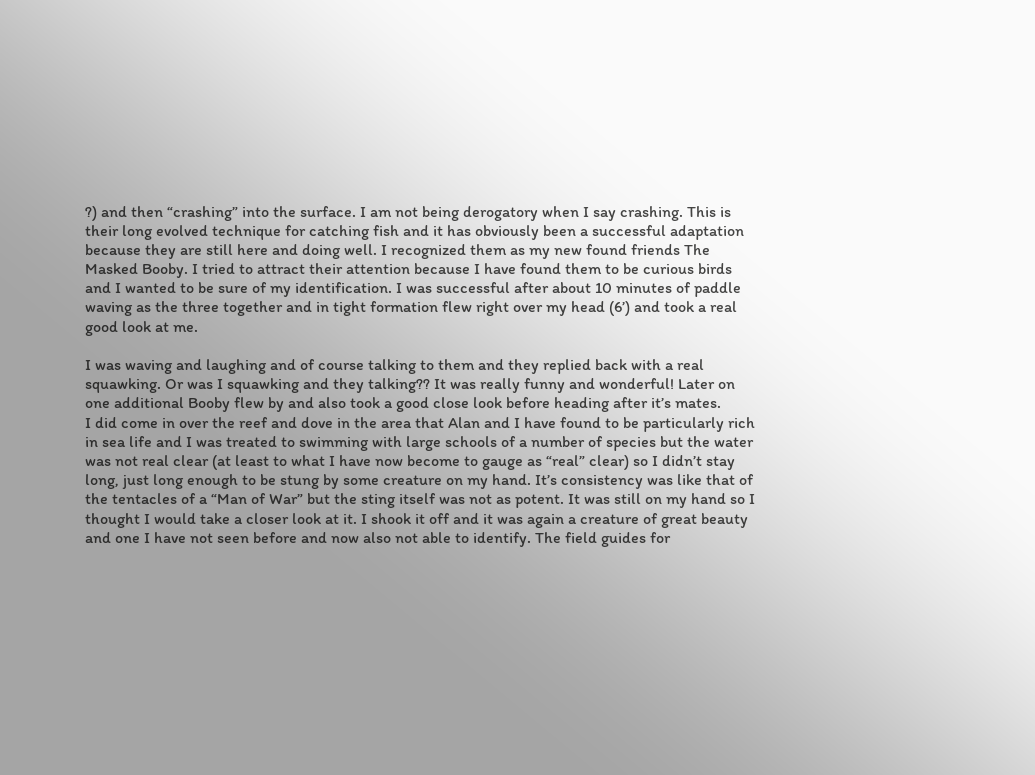?) and then “crashing” into the surface. I am not being derogatory when I say crashing. This is their long evolved technique for catching fish and it has obviously been a successful adaptation because they are still here and doing well. I recognized them as my new found friends The Masked Booby. I tried to attract their attention because I have found them to be curious birds and I wanted to be sure of my identification. I was successful after about 10 minutes of paddle waving as the three together and in tight formation flew right over my head (6’) and took a real good look at me.

I was waving and laughing and of course talking to them and they replied back with a real squawking. Or was I squawking and they talking?? It was really funny and wonderful! Later on one additional Booby flew by and also took a good close look before heading after it’s mates.
I did come in over the reef and dove in the area that Alan and I have found to be particularly rich in sea life and I was treated to swimming with large schools of a number of species but the water was not real clear (at least to what I have now become to gauge as “real” clear) so I didn’t stay long, just long enough to be stung by some creature on my hand. It’s consistency was like that of the tentacles of a “Man of War” but the sting itself was not as potent. It was still on my hand so I thought I would take a closer look at it. I shook it off and it was again a creature of great beauty and one I have not seen before and now also not able to identify. The field guides for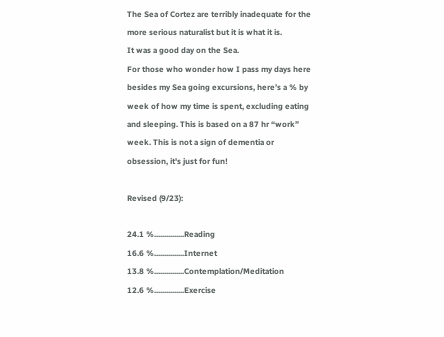The Sea of Cortez are terribly inadequate for the more serious naturalist but it is what it is.
It was a good day on the Sea.
For those who wonder how I pass my days here besides my Sea going excursions, here’s a % by week of how my time is spent, excluding eating and sleeping. This is based on a 87 hr “work” week. This is not a sign of dementia or obsession, it's just for fun!

Revised (9/23):

24.1 %...............Reading
16.6 %...............Internet
13.8 %...............Contemplation/Meditation
12.6 %...............Exercise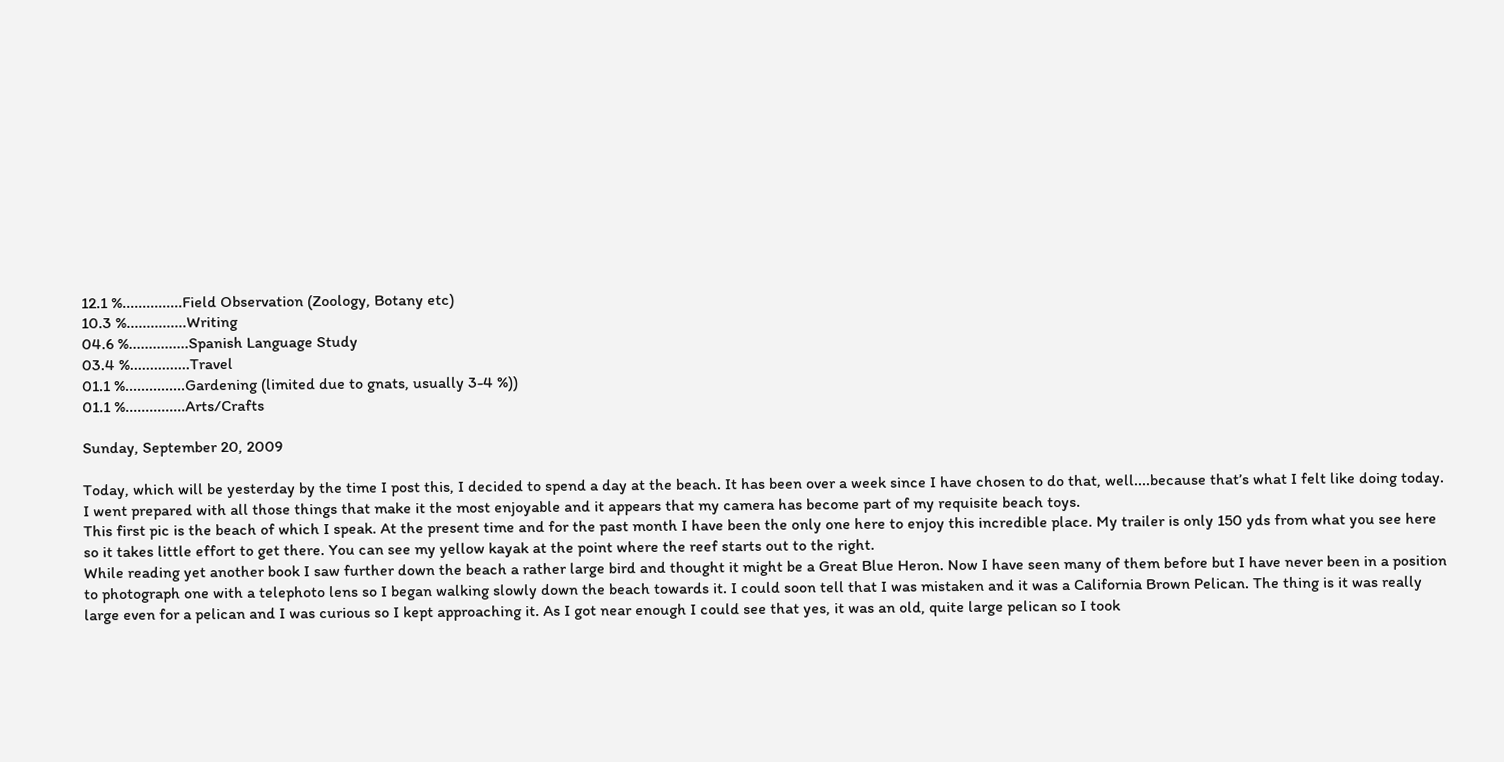12.1 %...............Field Observation (Zoology, Botany etc)
10.3 %...............Writing
04.6 %...............Spanish Language Study
03.4 %...............Travel
01.1 %...............Gardening (limited due to gnats, usually 3-4 %))
01.1 %...............Arts/Crafts

Sunday, September 20, 2009

Today, which will be yesterday by the time I post this, I decided to spend a day at the beach. It has been over a week since I have chosen to do that, well....because that’s what I felt like doing today. I went prepared with all those things that make it the most enjoyable and it appears that my camera has become part of my requisite beach toys.
This first pic is the beach of which I speak. At the present time and for the past month I have been the only one here to enjoy this incredible place. My trailer is only 150 yds from what you see here so it takes little effort to get there. You can see my yellow kayak at the point where the reef starts out to the right.
While reading yet another book I saw further down the beach a rather large bird and thought it might be a Great Blue Heron. Now I have seen many of them before but I have never been in a position to photograph one with a telephoto lens so I began walking slowly down the beach towards it. I could soon tell that I was mistaken and it was a California Brown Pelican. The thing is it was really large even for a pelican and I was curious so I kept approaching it. As I got near enough I could see that yes, it was an old, quite large pelican so I took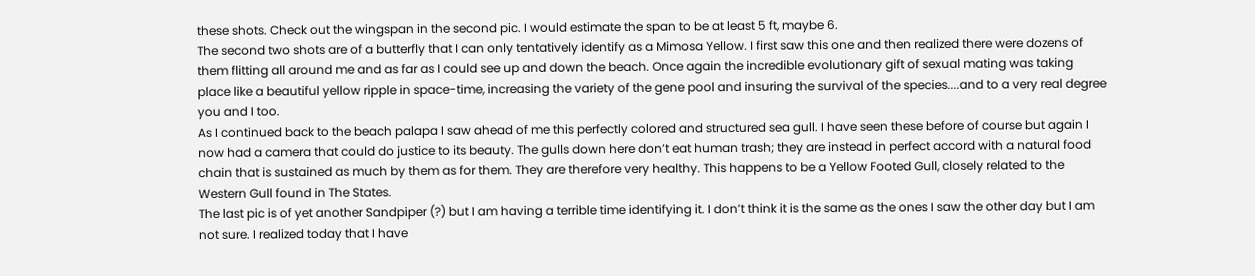these shots. Check out the wingspan in the second pic. I would estimate the span to be at least 5 ft, maybe 6.
The second two shots are of a butterfly that I can only tentatively identify as a Mimosa Yellow. I first saw this one and then realized there were dozens of them flitting all around me and as far as I could see up and down the beach. Once again the incredible evolutionary gift of sexual mating was taking place like a beautiful yellow ripple in space-time, increasing the variety of the gene pool and insuring the survival of the species....and to a very real degree you and I too.
As I continued back to the beach palapa I saw ahead of me this perfectly colored and structured sea gull. I have seen these before of course but again I now had a camera that could do justice to its beauty. The gulls down here don’t eat human trash; they are instead in perfect accord with a natural food chain that is sustained as much by them as for them. They are therefore very healthy. This happens to be a Yellow Footed Gull, closely related to the Western Gull found in The States.
The last pic is of yet another Sandpiper (?) but I am having a terrible time identifying it. I don’t think it is the same as the ones I saw the other day but I am not sure. I realized today that I have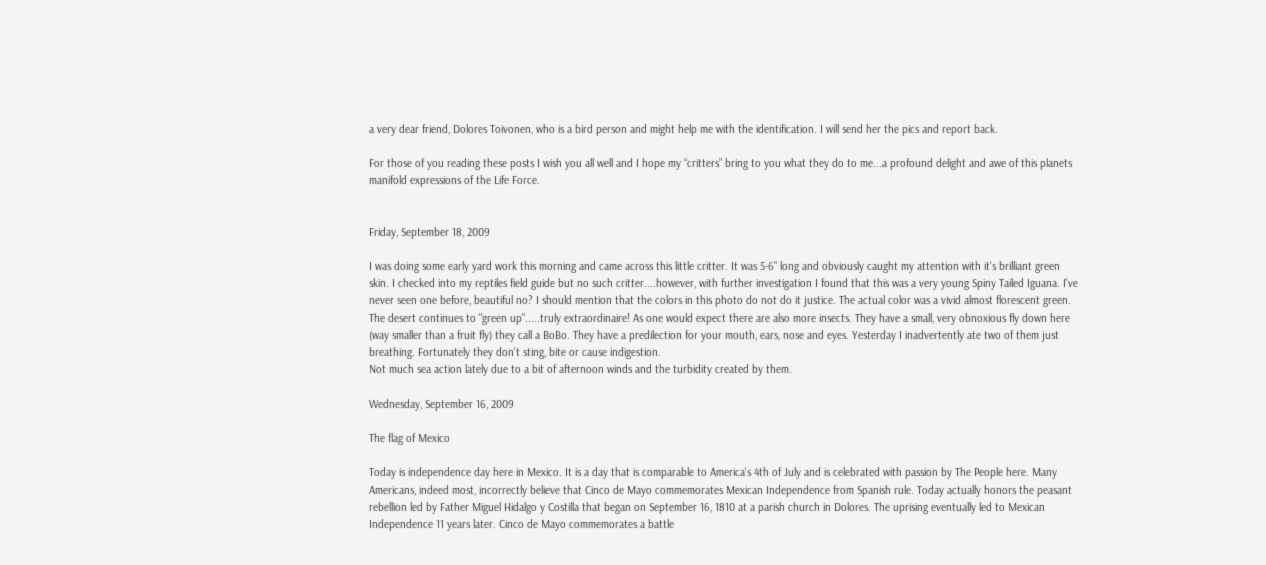a very dear friend, Dolores Toivonen, who is a bird person and might help me with the identification. I will send her the pics and report back.

For those of you reading these posts I wish you all well and I hope my “critters” bring to you what they do to me...a profound delight and awe of this planets manifold expressions of the Life Force.


Friday, September 18, 2009

I was doing some early yard work this morning and came across this little critter. It was 5-6" long and obviously caught my attention with it's brilliant green skin. I checked into my reptiles field guide but no such critter....however, with further investigation I found that this was a very young Spiny Tailed Iguana. I've never seen one before, beautiful no? I should mention that the colors in this photo do not do it justice. The actual color was a vivid almost florescent green.
The desert continues to "green up".....truly extraordinaire! As one would expect there are also more insects. They have a small, very obnoxious fly down here (way smaller than a fruit fly) they call a BoBo. They have a predilection for your mouth, ears, nose and eyes. Yesterday I inadvertently ate two of them just breathing. Fortunately they don't sting, bite or cause indigestion.
Not much sea action lately due to a bit of afternoon winds and the turbidity created by them.

Wednesday, September 16, 2009

The flag of Mexico

Today is independence day here in Mexico. It is a day that is comparable to America's 4th of July and is celebrated with passion by The People here. Many Americans, indeed most, incorrectly believe that Cinco de Mayo commemorates Mexican Independence from Spanish rule. Today actually honors the peasant rebellion led by Father Miguel Hidalgo y Costilla that began on September 16, 1810 at a parish church in Dolores. The uprising eventually led to Mexican Independence 11 years later. Cinco de Mayo commemorates a battle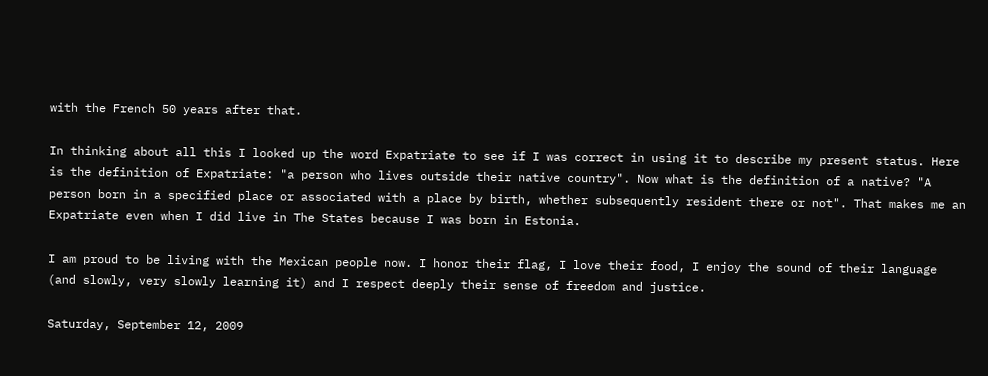with the French 50 years after that.

In thinking about all this I looked up the word Expatriate to see if I was correct in using it to describe my present status. Here is the definition of Expatriate: "a person who lives outside their native country". Now what is the definition of a native? "A person born in a specified place or associated with a place by birth, whether subsequently resident there or not". That makes me an Expatriate even when I did live in The States because I was born in Estonia.

I am proud to be living with the Mexican people now. I honor their flag, I love their food, I enjoy the sound of their language (and slowly, very slowly learning it) and I respect deeply their sense of freedom and justice.

Saturday, September 12, 2009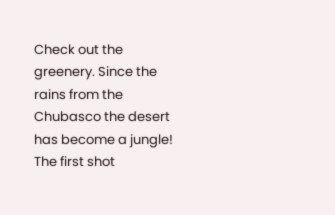Check out the greenery. Since the rains from the Chubasco the desert has become a jungle! The first shot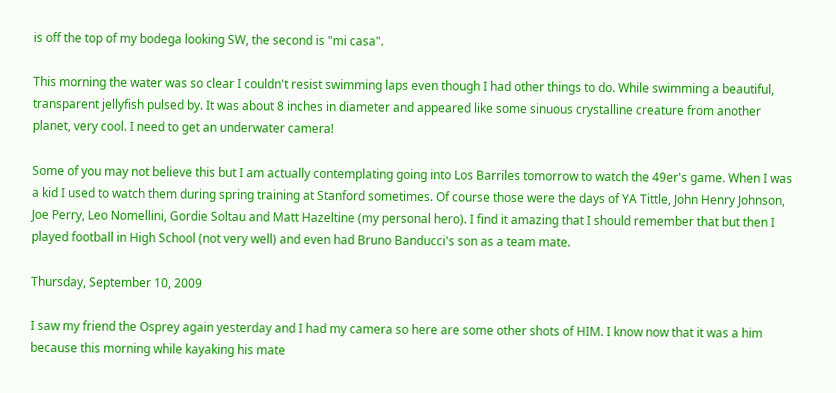is off the top of my bodega looking SW, the second is "mi casa".

This morning the water was so clear I couldn't resist swimming laps even though I had other things to do. While swimming a beautiful, transparent jellyfish pulsed by. It was about 8 inches in diameter and appeared like some sinuous crystalline creature from another planet, very cool. I need to get an underwater camera!

Some of you may not believe this but I am actually contemplating going into Los Barriles tomorrow to watch the 49er's game. When I was a kid I used to watch them during spring training at Stanford sometimes. Of course those were the days of YA Tittle, John Henry Johnson, Joe Perry, Leo Nomellini, Gordie Soltau and Matt Hazeltine (my personal hero). I find it amazing that I should remember that but then I played football in High School (not very well) and even had Bruno Banducci's son as a team mate.

Thursday, September 10, 2009

I saw my friend the Osprey again yesterday and I had my camera so here are some other shots of HIM. I know now that it was a him because this morning while kayaking his mate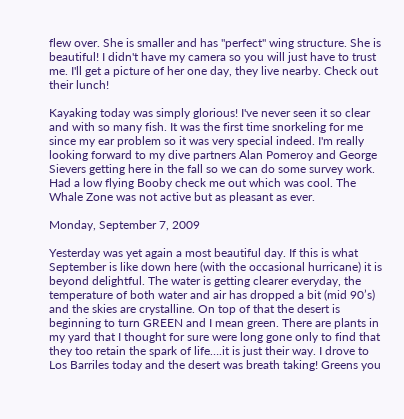flew over. She is smaller and has "perfect" wing structure. She is beautiful! I didn't have my camera so you will just have to trust me. I'll get a picture of her one day, they live nearby. Check out their lunch!

Kayaking today was simply glorious! I've never seen it so clear and with so many fish. It was the first time snorkeling for me since my ear problem so it was very special indeed. I'm really looking forward to my dive partners Alan Pomeroy and George Sievers getting here in the fall so we can do some survey work. Had a low flying Booby check me out which was cool. The Whale Zone was not active but as pleasant as ever.

Monday, September 7, 2009

Yesterday was yet again a most beautiful day. If this is what September is like down here (with the occasional hurricane) it is beyond delightful. The water is getting clearer everyday, the temperature of both water and air has dropped a bit (mid 90’s) and the skies are crystalline. On top of that the desert is beginning to turn GREEN and I mean green. There are plants in my yard that I thought for sure were long gone only to find that they too retain the spark of life….it is just their way. I drove to Los Barriles today and the desert was breath taking! Greens you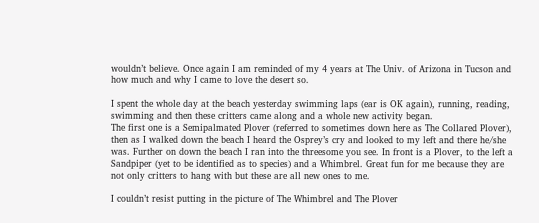wouldn’t believe. Once again I am reminded of my 4 years at The Univ. of Arizona in Tucson and how much and why I came to love the desert so.

I spent the whole day at the beach yesterday swimming laps (ear is OK again), running, reading, swimming and then these critters came along and a whole new activity began.
The first one is a Semipalmated Plover (referred to sometimes down here as The Collared Plover), then as I walked down the beach I heard the Osprey’s cry and looked to my left and there he/she was. Further on down the beach I ran into the threesome you see. In front is a Plover, to the left a Sandpiper (yet to be identified as to species) and a Whimbrel. Great fun for me because they are not only critters to hang with but these are all new ones to me.

I couldn’t resist putting in the picture of The Whimbrel and The Plover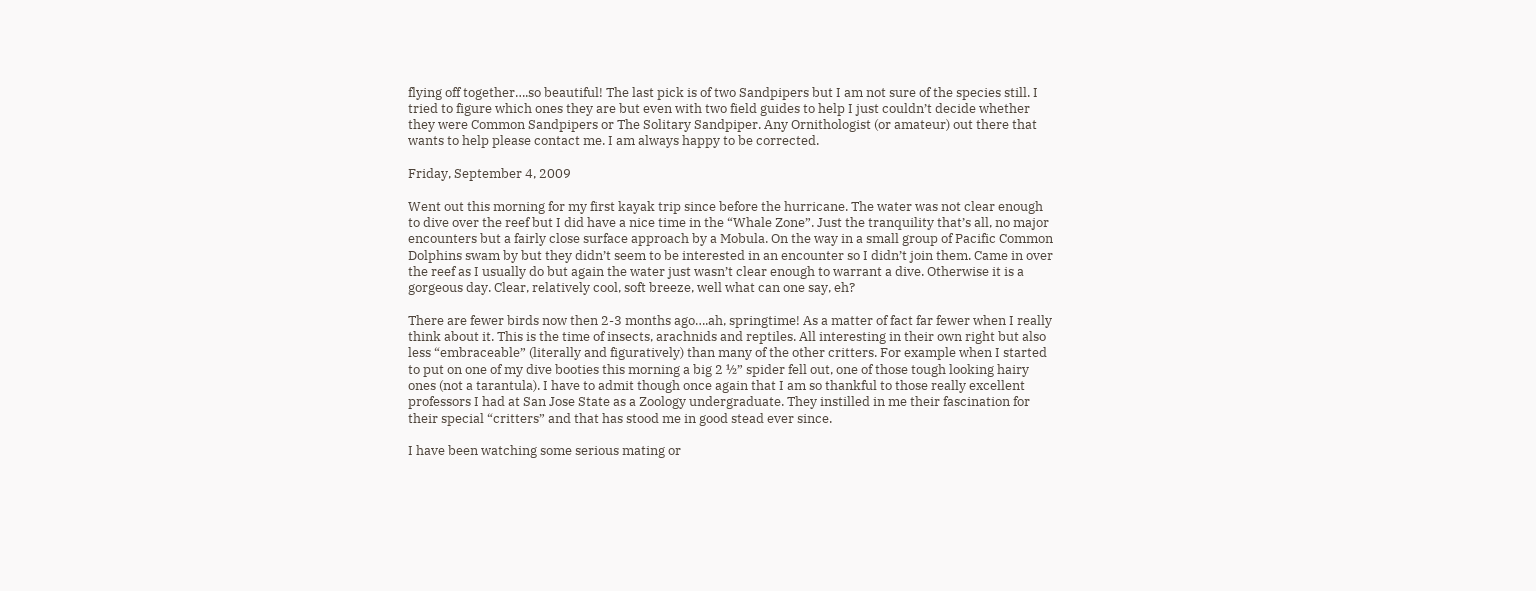flying off together….so beautiful! The last pick is of two Sandpipers but I am not sure of the species still. I tried to figure which ones they are but even with two field guides to help I just couldn’t decide whether they were Common Sandpipers or The Solitary Sandpiper. Any Ornithologist (or amateur) out there that wants to help please contact me. I am always happy to be corrected.

Friday, September 4, 2009

Went out this morning for my first kayak trip since before the hurricane. The water was not clear enough to dive over the reef but I did have a nice time in the “Whale Zone”. Just the tranquility that’s all, no major encounters but a fairly close surface approach by a Mobula. On the way in a small group of Pacific Common Dolphins swam by but they didn’t seem to be interested in an encounter so I didn’t join them. Came in over the reef as I usually do but again the water just wasn’t clear enough to warrant a dive. Otherwise it is a gorgeous day. Clear, relatively cool, soft breeze, well what can one say, eh?

There are fewer birds now then 2-3 months ago….ah, springtime! As a matter of fact far fewer when I really think about it. This is the time of insects, arachnids and reptiles. All interesting in their own right but also less “embraceable” (literally and figuratively) than many of the other critters. For example when I started to put on one of my dive booties this morning a big 2 ½” spider fell out, one of those tough looking hairy ones (not a tarantula). I have to admit though once again that I am so thankful to those really excellent professors I had at San Jose State as a Zoology undergraduate. They instilled in me their fascination for their special “critters” and that has stood me in good stead ever since.

I have been watching some serious mating or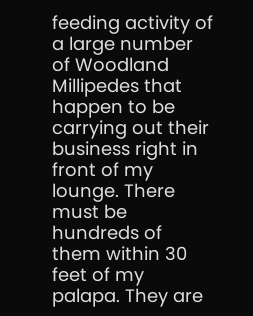feeding activity of a large number of Woodland Millipedes that happen to be carrying out their business right in front of my lounge. There must be hundreds of them within 30 feet of my palapa. They are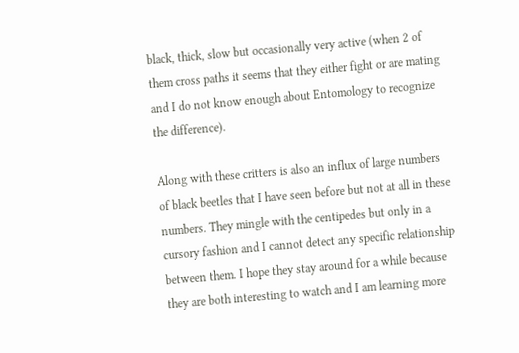black, thick, slow but occasionally very active (when 2 of them cross paths it seems that they either fight or are mating and I do not know enough about Entomology to recognize the difference).

Along with these critters is also an influx of large numbers of black beetles that I have seen before but not at all in these numbers. They mingle with the centipedes but only in a cursory fashion and I cannot detect any specific relationship between them. I hope they stay around for a while because they are both interesting to watch and I am learning more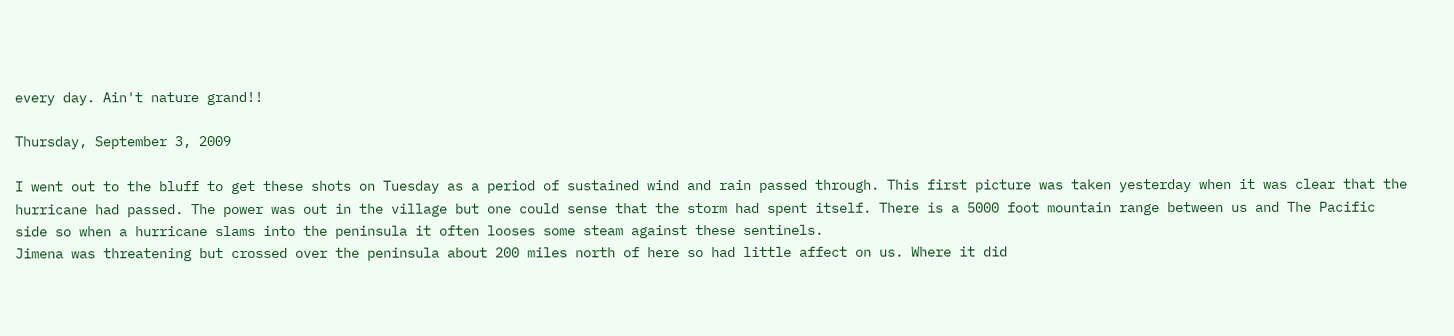every day. Ain't nature grand!!

Thursday, September 3, 2009

I went out to the bluff to get these shots on Tuesday as a period of sustained wind and rain passed through. This first picture was taken yesterday when it was clear that the hurricane had passed. The power was out in the village but one could sense that the storm had spent itself. There is a 5000 foot mountain range between us and The Pacific side so when a hurricane slams into the peninsula it often looses some steam against these sentinels.
Jimena was threatening but crossed over the peninsula about 200 miles north of here so had little affect on us. Where it did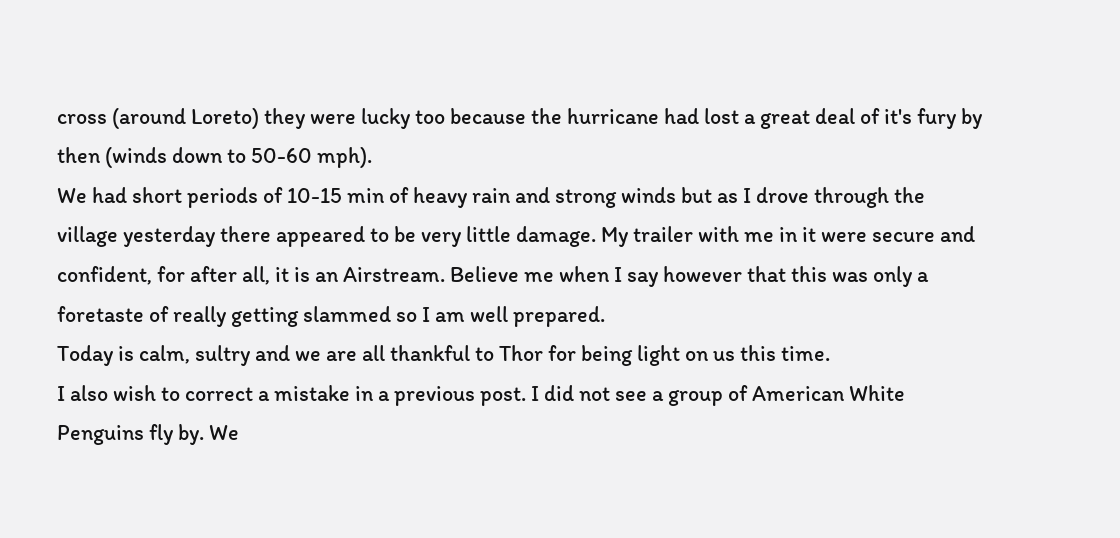cross (around Loreto) they were lucky too because the hurricane had lost a great deal of it's fury by then (winds down to 50-60 mph).
We had short periods of 10-15 min of heavy rain and strong winds but as I drove through the village yesterday there appeared to be very little damage. My trailer with me in it were secure and confident, for after all, it is an Airstream. Believe me when I say however that this was only a foretaste of really getting slammed so I am well prepared.
Today is calm, sultry and we are all thankful to Thor for being light on us this time.
I also wish to correct a mistake in a previous post. I did not see a group of American White Penguins fly by. We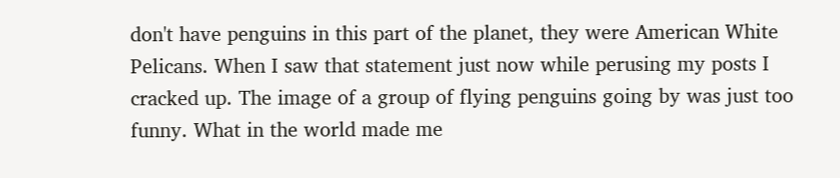don't have penguins in this part of the planet, they were American White Pelicans. When I saw that statement just now while perusing my posts I cracked up. The image of a group of flying penguins going by was just too funny. What in the world made me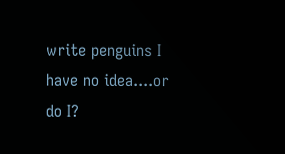write penguins I have no idea....or do I?